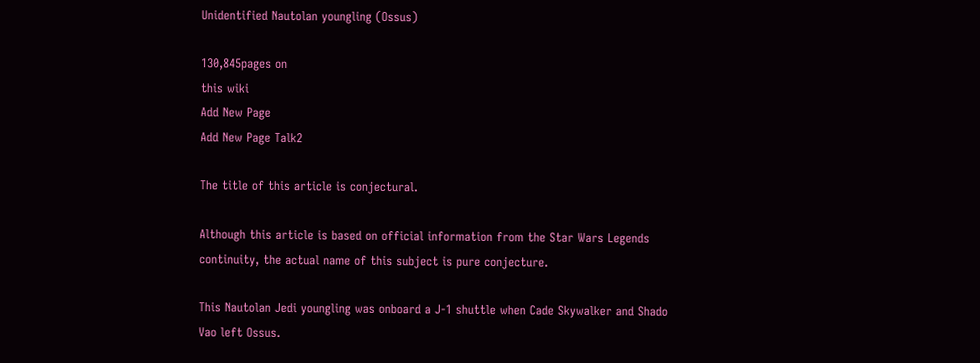Unidentified Nautolan youngling (Ossus)

130,845pages on
this wiki
Add New Page
Add New Page Talk2

The title of this article is conjectural.

Although this article is based on official information from the Star Wars Legends continuity, the actual name of this subject is pure conjecture.

This Nautolan Jedi youngling was onboard a J-1 shuttle when Cade Skywalker and Shado Vao left Ossus.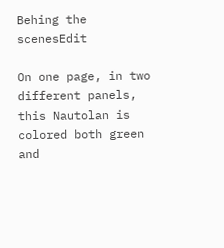Behing the scenesEdit

On one page, in two different panels, this Nautolan is colored both green and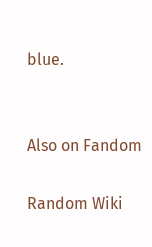blue.


Also on Fandom

Random Wiki